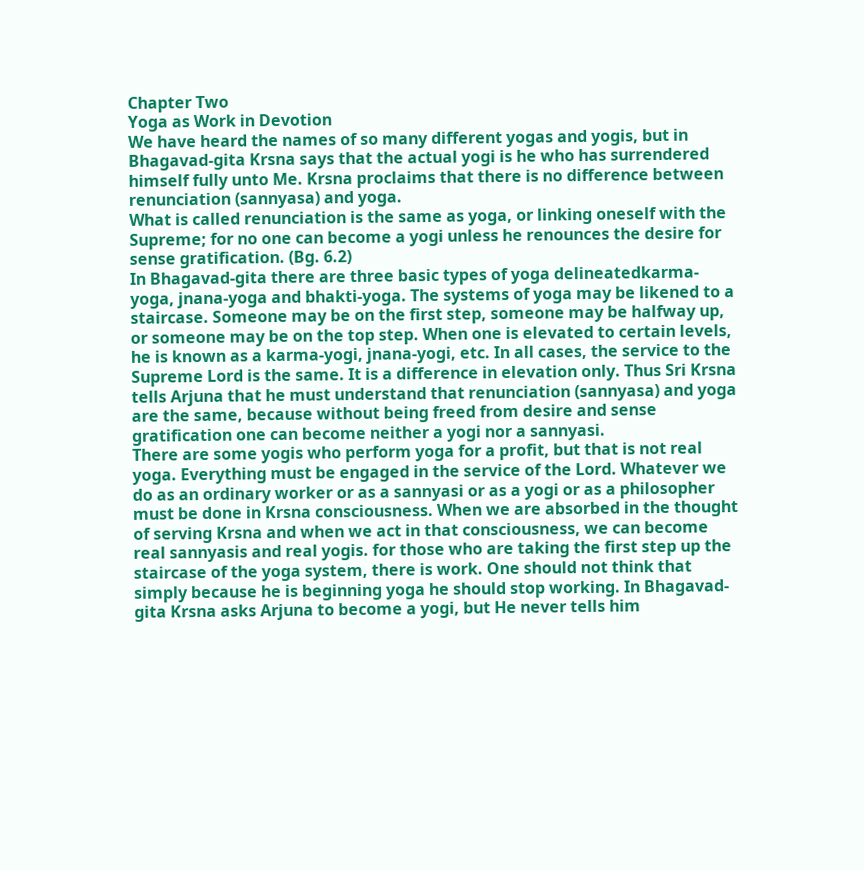Chapter Two
Yoga as Work in Devotion
We have heard the names of so many different yogas and yogis, but in Bhagavad-gita Krsna says that the actual yogi is he who has surrendered himself fully unto Me. Krsna proclaims that there is no difference between renunciation (sannyasa) and yoga.
What is called renunciation is the same as yoga, or linking oneself with the Supreme; for no one can become a yogi unless he renounces the desire for sense gratification. (Bg. 6.2)
In Bhagavad-gita there are three basic types of yoga delineatedkarma-yoga, jnana-yoga and bhakti-yoga. The systems of yoga may be likened to a staircase. Someone may be on the first step, someone may be halfway up, or someone may be on the top step. When one is elevated to certain levels, he is known as a karma-yogi, jnana-yogi, etc. In all cases, the service to the Supreme Lord is the same. It is a difference in elevation only. Thus Sri Krsna tells Arjuna that he must understand that renunciation (sannyasa) and yoga are the same, because without being freed from desire and sense gratification one can become neither a yogi nor a sannyasi.
There are some yogis who perform yoga for a profit, but that is not real yoga. Everything must be engaged in the service of the Lord. Whatever we do as an ordinary worker or as a sannyasi or as a yogi or as a philosopher must be done in Krsna consciousness. When we are absorbed in the thought of serving Krsna and when we act in that consciousness, we can become real sannyasis and real yogis. for those who are taking the first step up the staircase of the yoga system, there is work. One should not think that simply because he is beginning yoga he should stop working. In Bhagavad-gita Krsna asks Arjuna to become a yogi, but He never tells him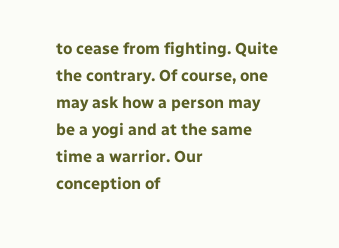to cease from fighting. Quite the contrary. Of course, one may ask how a person may be a yogi and at the same time a warrior. Our conception of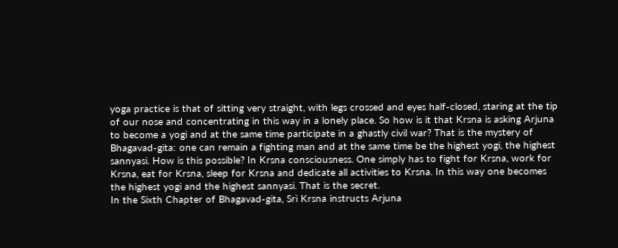yoga practice is that of sitting very straight, with legs crossed and eyes half-closed, staring at the tip of our nose and concentrating in this way in a lonely place. So how is it that Krsna is asking Arjuna to become a yogi and at the same time participate in a ghastly civil war? That is the mystery of Bhagavad-gita: one can remain a fighting man and at the same time be the highest yogi, the highest sannyasi. How is this possible? In Krsna consciousness. One simply has to fight for Krsna, work for Krsna, eat for Krsna, sleep for Krsna and dedicate all activities to Krsna. In this way one becomes the highest yogi and the highest sannyasi. That is the secret.
In the Sixth Chapter of Bhagavad-gita, Sri Krsna instructs Arjuna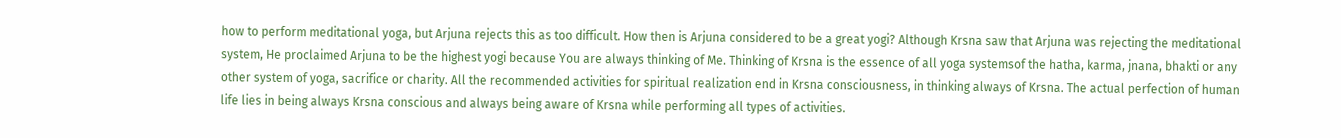how to perform meditational yoga, but Arjuna rejects this as too difficult. How then is Arjuna considered to be a great yogi? Although Krsna saw that Arjuna was rejecting the meditational system, He proclaimed Arjuna to be the highest yogi because You are always thinking of Me. Thinking of Krsna is the essence of all yoga systemsof the hatha, karma, jnana, bhakti or any other system of yoga, sacrifice or charity. All the recommended activities for spiritual realization end in Krsna consciousness, in thinking always of Krsna. The actual perfection of human life lies in being always Krsna conscious and always being aware of Krsna while performing all types of activities.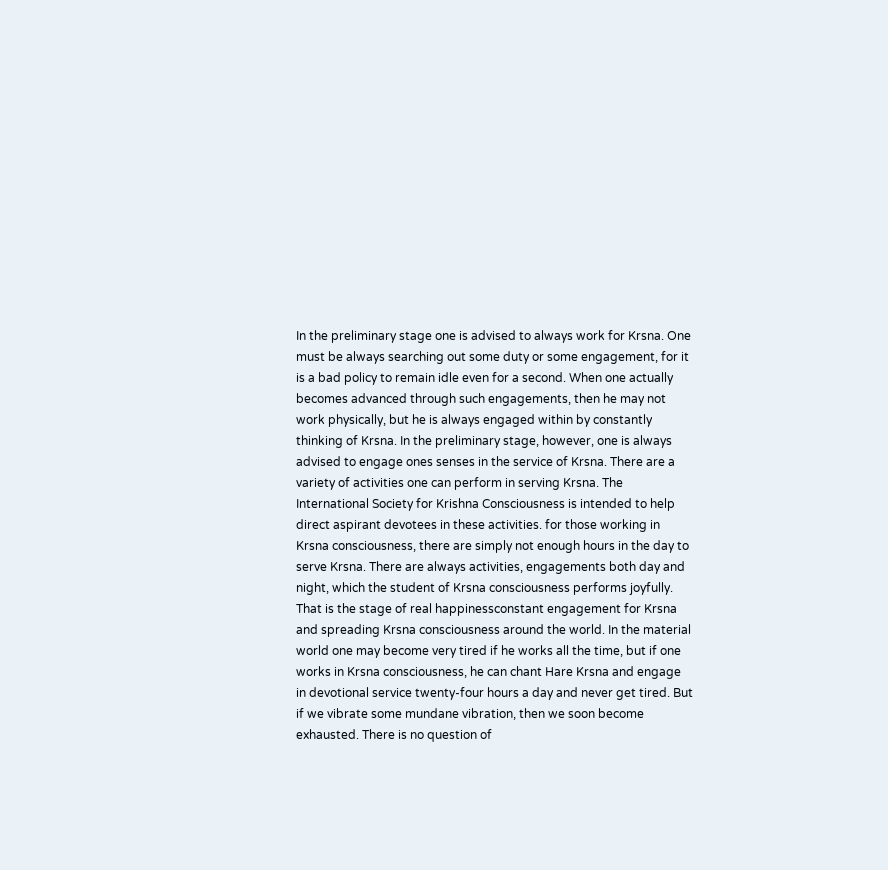In the preliminary stage one is advised to always work for Krsna. One must be always searching out some duty or some engagement, for it is a bad policy to remain idle even for a second. When one actually becomes advanced through such engagements, then he may not work physically, but he is always engaged within by constantly thinking of Krsna. In the preliminary stage, however, one is always advised to engage ones senses in the service of Krsna. There are a variety of activities one can perform in serving Krsna. The International Society for Krishna Consciousness is intended to help direct aspirant devotees in these activities. for those working in Krsna consciousness, there are simply not enough hours in the day to serve Krsna. There are always activities, engagements both day and night, which the student of Krsna consciousness performs joyfully. That is the stage of real happinessconstant engagement for Krsna and spreading Krsna consciousness around the world. In the material world one may become very tired if he works all the time, but if one works in Krsna consciousness, he can chant Hare Krsna and engage in devotional service twenty-four hours a day and never get tired. But if we vibrate some mundane vibration, then we soon become exhausted. There is no question of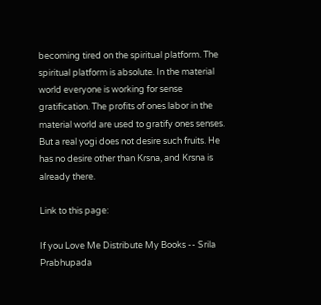becoming tired on the spiritual platform. The spiritual platform is absolute. In the material world everyone is working for sense gratification. The profits of ones labor in the material world are used to gratify ones senses. But a real yogi does not desire such fruits. He has no desire other than Krsna, and Krsna is already there.

Link to this page:

If you Love Me Distribute My Books -- Srila Prabhupada